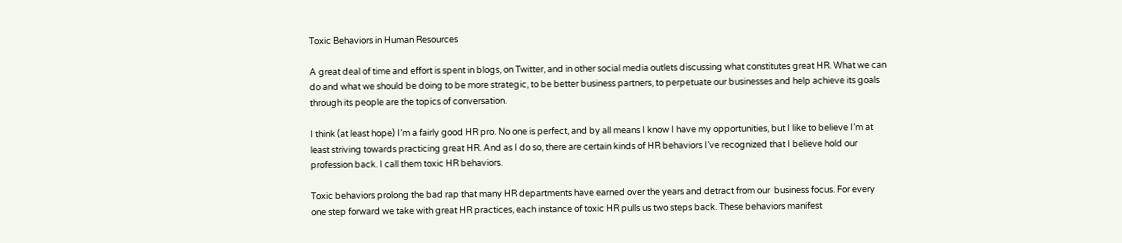Toxic Behaviors in Human Resources

A great deal of time and effort is spent in blogs, on Twitter, and in other social media outlets discussing what constitutes great HR. What we can do and what we should be doing to be more strategic, to be better business partners, to perpetuate our businesses and help achieve its goals through its people are the topics of conversation.

I think (at least hope) I’m a fairly good HR pro. No one is perfect, and by all means I know I have my opportunities, but I like to believe I’m at least striving towards practicing great HR. And as I do so, there are certain kinds of HR behaviors I’ve recognized that I believe hold our profession back. I call them toxic HR behaviors.

Toxic behaviors prolong the bad rap that many HR departments have earned over the years and detract from our  business focus. For every one step forward we take with great HR practices, each instance of toxic HR pulls us two steps back. These behaviors manifest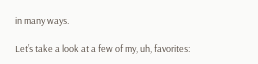in many ways.

Let’s take a look at a few of my, uh, favorites: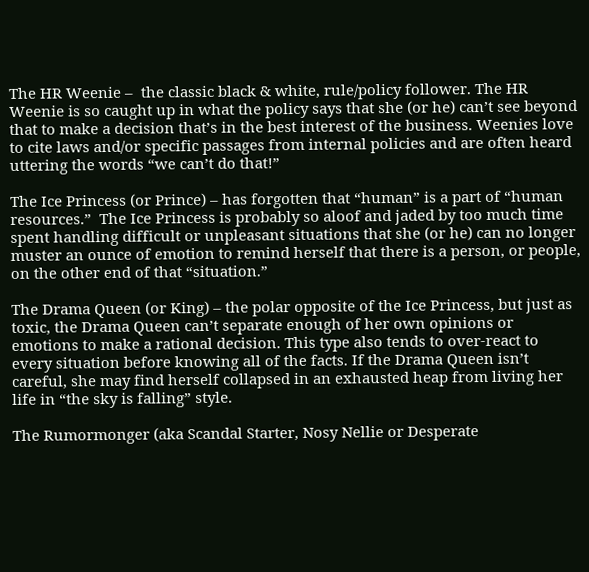The HR Weenie –  the classic black & white, rule/policy follower. The HR Weenie is so caught up in what the policy says that she (or he) can’t see beyond that to make a decision that’s in the best interest of the business. Weenies love to cite laws and/or specific passages from internal policies and are often heard uttering the words “we can’t do that!”

The Ice Princess (or Prince) – has forgotten that “human” is a part of “human resources.”  The Ice Princess is probably so aloof and jaded by too much time spent handling difficult or unpleasant situations that she (or he) can no longer muster an ounce of emotion to remind herself that there is a person, or people, on the other end of that “situation.”

The Drama Queen (or King) – the polar opposite of the Ice Princess, but just as toxic, the Drama Queen can’t separate enough of her own opinions or emotions to make a rational decision. This type also tends to over-react to every situation before knowing all of the facts. If the Drama Queen isn’t careful, she may find herself collapsed in an exhausted heap from living her life in “the sky is falling” style.

The Rumormonger (aka Scandal Starter, Nosy Nellie or Desperate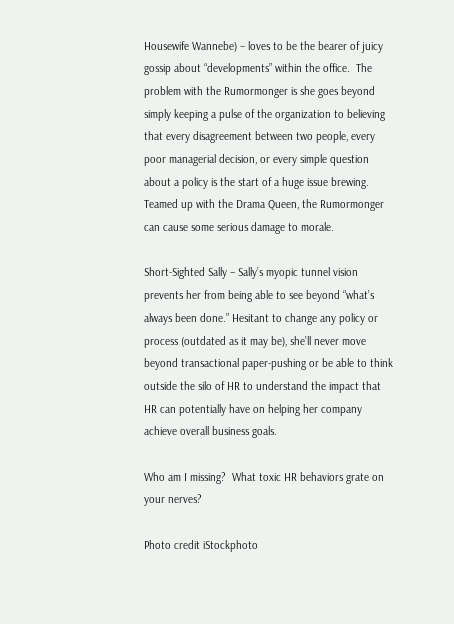Housewife Wannebe) – loves to be the bearer of juicy gossip about “developments” within the office.  The problem with the Rumormonger is she goes beyond simply keeping a pulse of the organization to believing that every disagreement between two people, every poor managerial decision, or every simple question about a policy is the start of a huge issue brewing. Teamed up with the Drama Queen, the Rumormonger can cause some serious damage to morale.

Short-Sighted Sally – Sally’s myopic tunnel vision prevents her from being able to see beyond “what’s always been done.” Hesitant to change any policy or process (outdated as it may be), she’ll never move beyond transactional paper-pushing or be able to think outside the silo of HR to understand the impact that HR can potentially have on helping her company achieve overall business goals.

Who am I missing?  What toxic HR behaviors grate on your nerves?

Photo credit iStockphoto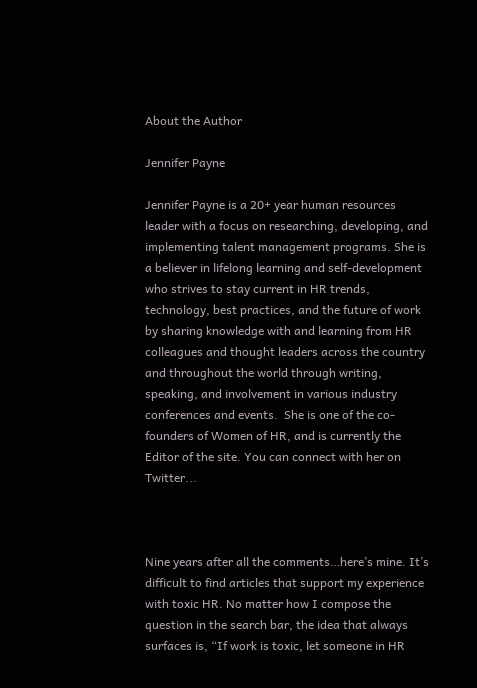About the Author

Jennifer Payne

Jennifer Payne is a 20+ year human resources leader with a focus on researching, developing, and implementing talent management programs. She is a believer in lifelong learning and self-development who strives to stay current in HR trends, technology, best practices, and the future of work by sharing knowledge with and learning from HR colleagues and thought leaders across the country and throughout the world through writing, speaking, and involvement in various industry conferences and events.  She is one of the co-founders of Women of HR, and is currently the Editor of the site. You can connect with her on Twitter...



Nine years after all the comments…here’s mine. It’s difficult to find articles that support my experience with toxic HR. No matter how I compose the question in the search bar, the idea that always surfaces is, “If work is toxic, let someone in HR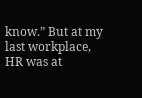know.” But at my last workplace, HR was at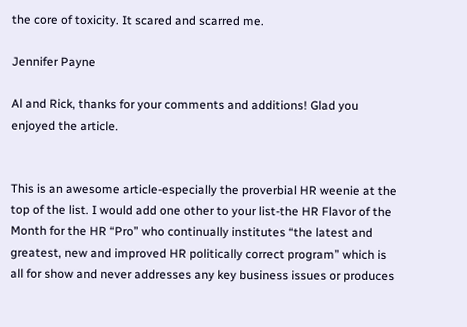the core of toxicity. It scared and scarred me.

Jennifer Payne

Al and Rick, thanks for your comments and additions! Glad you enjoyed the article.


This is an awesome article-especially the proverbial HR weenie at the top of the list. I would add one other to your list-the HR Flavor of the Month for the HR “Pro” who continually institutes “the latest and greatest, new and improved HR politically correct program” which is all for show and never addresses any key business issues or produces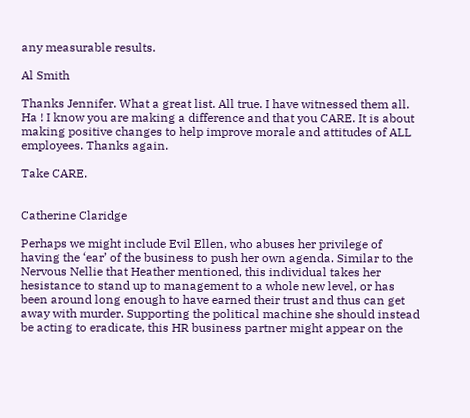any measurable results.

Al Smith

Thanks Jennifer. What a great list. All true. I have witnessed them all. Ha ! I know you are making a difference and that you CARE. It is about making positive changes to help improve morale and attitudes of ALL employees. Thanks again.

Take CARE.


Catherine Claridge

Perhaps we might include Evil Ellen, who abuses her privilege of having the ‘ear’ of the business to push her own agenda. Similar to the Nervous Nellie that Heather mentioned, this individual takes her hesistance to stand up to management to a whole new level, or has been around long enough to have earned their trust and thus can get away with murder. Supporting the political machine she should instead be acting to eradicate, this HR business partner might appear on the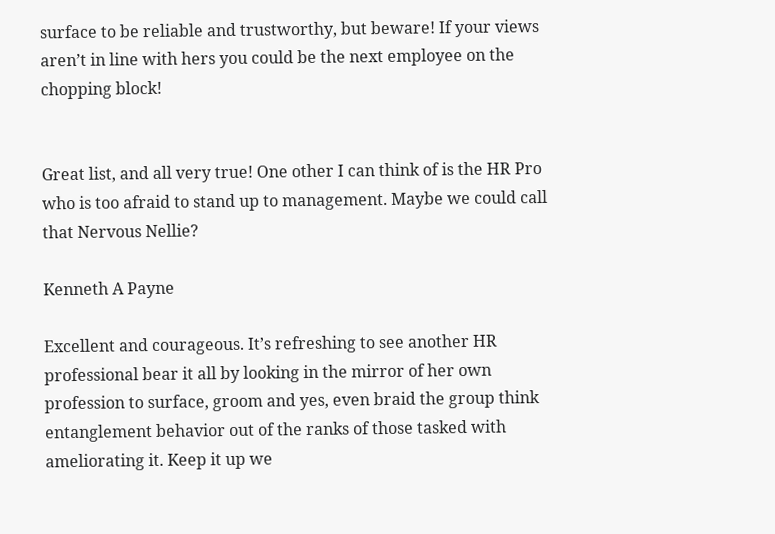surface to be reliable and trustworthy, but beware! If your views aren’t in line with hers you could be the next employee on the chopping block!


Great list, and all very true! One other I can think of is the HR Pro who is too afraid to stand up to management. Maybe we could call that Nervous Nellie?

Kenneth A Payne

Excellent and courageous. It’s refreshing to see another HR professional bear it all by looking in the mirror of her own profession to surface, groom and yes, even braid the group think entanglement behavior out of the ranks of those tasked with ameliorating it. Keep it up we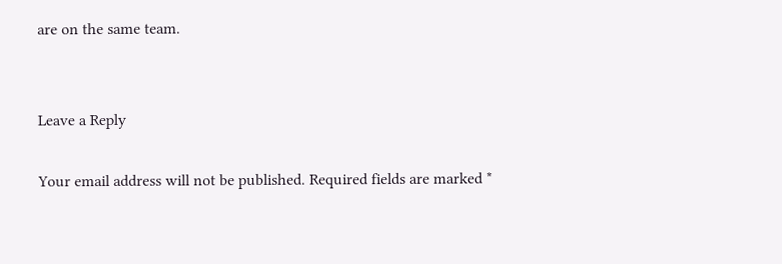are on the same team.


Leave a Reply

Your email address will not be published. Required fields are marked *